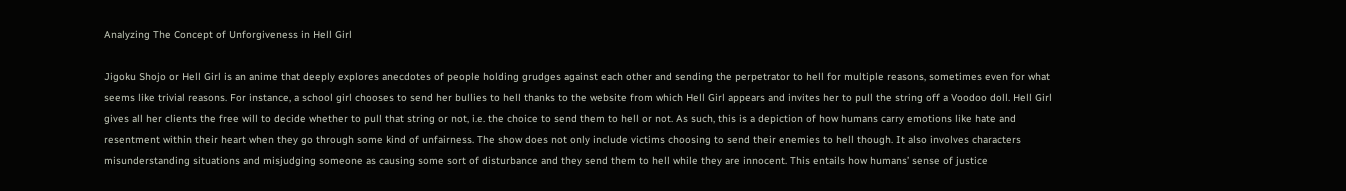Analyzing The Concept of Unforgiveness in Hell Girl

Jigoku Shojo or Hell Girl is an anime that deeply explores anecdotes of people holding grudges against each other and sending the perpetrator to hell for multiple reasons, sometimes even for what seems like trivial reasons. For instance, a school girl chooses to send her bullies to hell thanks to the website from which Hell Girl appears and invites her to pull the string off a Voodoo doll. Hell Girl gives all her clients the free will to decide whether to pull that string or not, i.e. the choice to send them to hell or not. As such, this is a depiction of how humans carry emotions like hate and resentment within their heart when they go through some kind of unfairness. The show does not only include victims choosing to send their enemies to hell though. It also involves characters misunderstanding situations and misjudging someone as causing some sort of disturbance and they send them to hell while they are innocent. This entails how humans’ sense of justice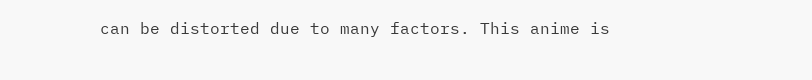can be distorted due to many factors. This anime is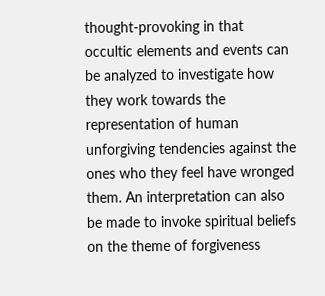thought-provoking in that occultic elements and events can be analyzed to investigate how they work towards the representation of human unforgiving tendencies against the ones who they feel have wronged them. An interpretation can also be made to invoke spiritual beliefs on the theme of forgiveness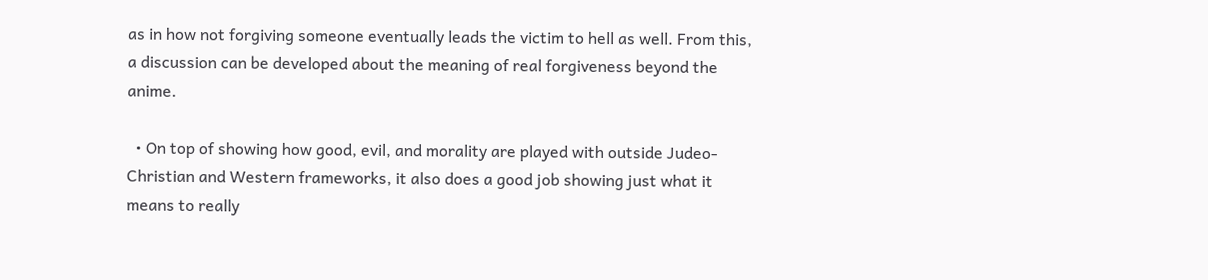as in how not forgiving someone eventually leads the victim to hell as well. From this, a discussion can be developed about the meaning of real forgiveness beyond the anime.

  • On top of showing how good, evil, and morality are played with outside Judeo-Christian and Western frameworks, it also does a good job showing just what it means to really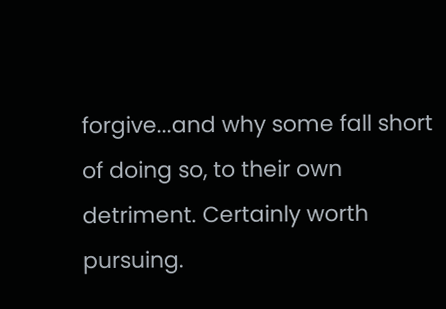forgive...and why some fall short of doing so, to their own detriment. Certainly worth pursuing.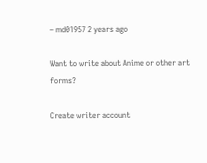– md01957 2 years ago

Want to write about Anime or other art forms?

Create writer account